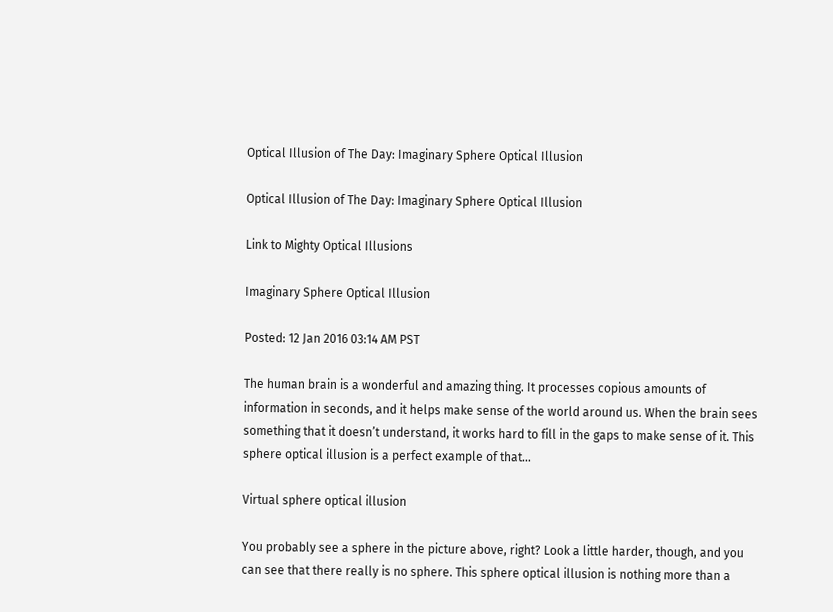Optical Illusion of The Day: Imaginary Sphere Optical Illusion

Optical Illusion of The Day: Imaginary Sphere Optical Illusion

Link to Mighty Optical Illusions

Imaginary Sphere Optical Illusion

Posted: 12 Jan 2016 03:14 AM PST

The human brain is a wonderful and amazing thing. It processes copious amounts of information in seconds, and it helps make sense of the world around us. When the brain sees something that it doesn’t understand, it works hard to fill in the gaps to make sense of it. This sphere optical illusion is a perfect example of that…

Virtual sphere optical illusion

You probably see a sphere in the picture above, right? Look a little harder, though, and you can see that there really is no sphere. This sphere optical illusion is nothing more than a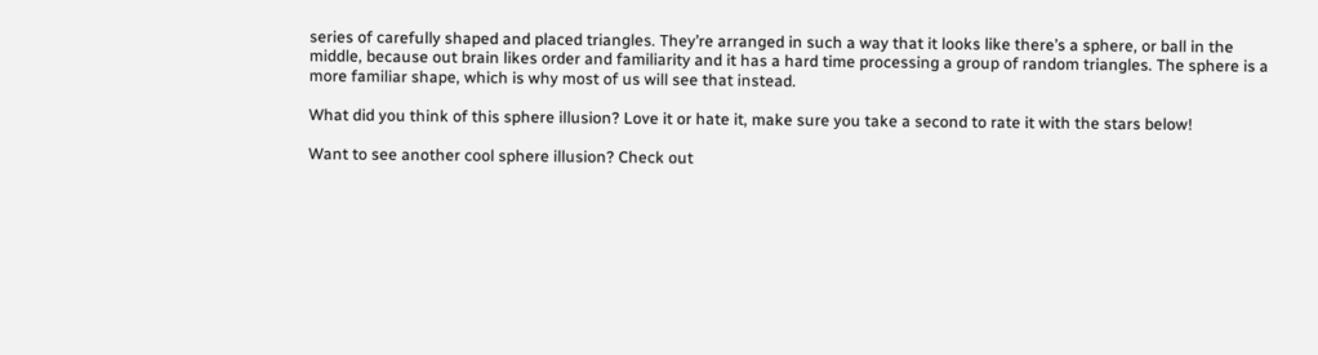series of carefully shaped and placed triangles. They’re arranged in such a way that it looks like there’s a sphere, or ball in the middle, because out brain likes order and familiarity and it has a hard time processing a group of random triangles. The sphere is a more familiar shape, which is why most of us will see that instead.

What did you think of this sphere illusion? Love it or hate it, make sure you take a second to rate it with the stars below!

Want to see another cool sphere illusion? Check out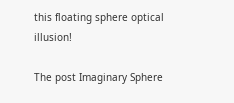this floating sphere optical illusion!

The post Imaginary Sphere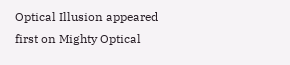Optical Illusion appeared first on Mighty Optical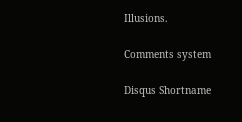Illusions.

Comments system

Disqus Shortname